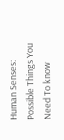Human Senses: Possible Things You Need To know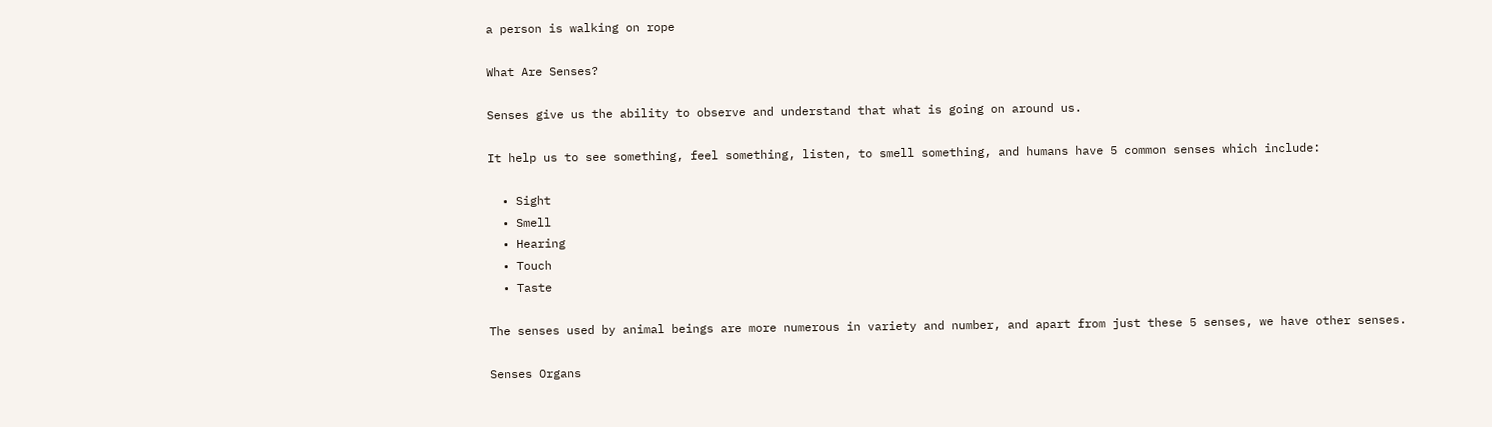a person is walking on rope

What Are Senses?

Senses give us the ability to observe and understand that what is going on around us.

It help us to see something, feel something, listen, to smell something, and humans have 5 common senses which include:

  • Sight
  • Smell
  • Hearing
  • Touch
  • Taste

The senses used by animal beings are more numerous in variety and number, and apart from just these 5 senses, we have other senses.

Senses Organs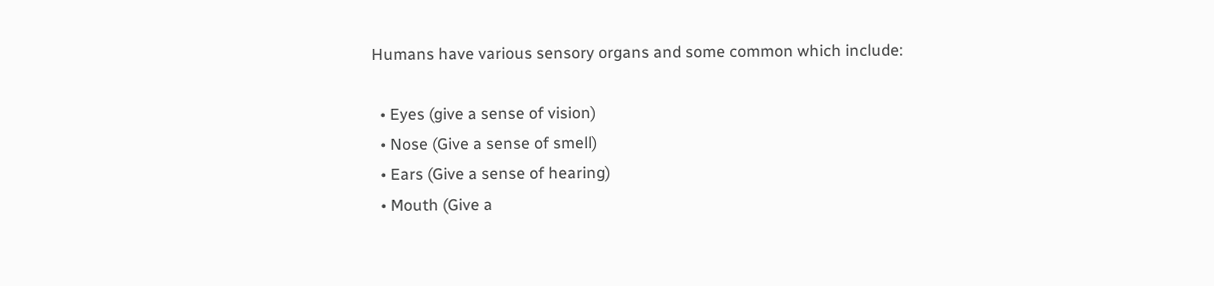Humans have various sensory organs and some common which include:

  • Eyes (give a sense of vision)
  • Nose (Give a sense of smell)
  • Ears (Give a sense of hearing)
  • Mouth (Give a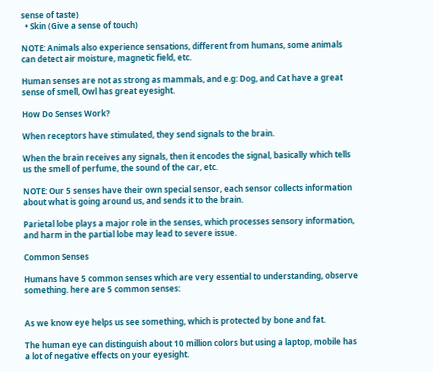sense of taste)
  • Skin (Give a sense of touch)

NOTE: Animals also experience sensations, different from humans, some animals can detect air moisture, magnetic field, etc.

Human senses are not as strong as mammals, and e.g: Dog, and Cat have a great sense of smell, Owl has great eyesight.

How Do Senses Work?

When receptors have stimulated, they send signals to the brain.

When the brain receives any signals, then it encodes the signal, basically which tells us the smell of perfume, the sound of the car, etc.

NOTE: Our 5 senses have their own special sensor, each sensor collects information about what is going around us, and sends it to the brain.

Parietal lobe plays a major role in the senses, which processes sensory information, and harm in the partial lobe may lead to severe issue.

Common Senses

Humans have 5 common senses which are very essential to understanding, observe something. here are 5 common senses:


As we know eye helps us see something, which is protected by bone and fat.

The human eye can distinguish about 10 million colors but using a laptop, mobile has a lot of negative effects on your eyesight.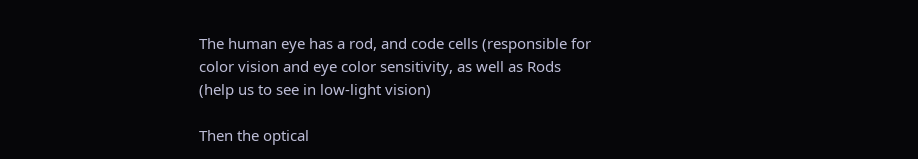The human eye has a rod, and code cells (responsible for color vision and eye color sensitivity, as well as Rods (help us to see in low-light vision)

Then the optical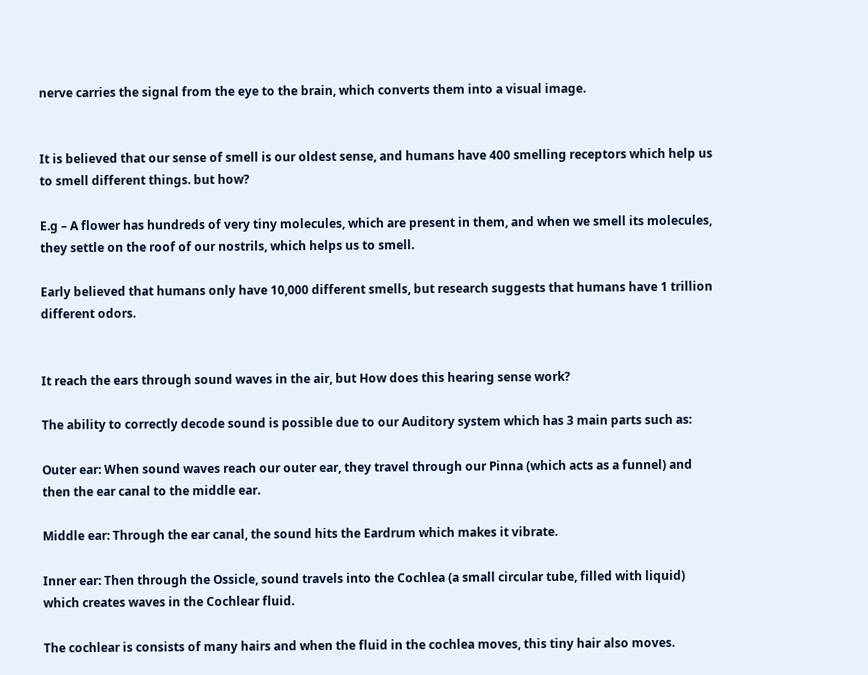nerve carries the signal from the eye to the brain, which converts them into a visual image.


It is believed that our sense of smell is our oldest sense, and humans have 400 smelling receptors which help us to smell different things. but how?

E.g – A flower has hundreds of very tiny molecules, which are present in them, and when we smell its molecules, they settle on the roof of our nostrils, which helps us to smell.

Early believed that humans only have 10,000 different smells, but research suggests that humans have 1 trillion different odors.


It reach the ears through sound waves in the air, but How does this hearing sense work?

The ability to correctly decode sound is possible due to our Auditory system which has 3 main parts such as:

Outer ear: When sound waves reach our outer ear, they travel through our Pinna (which acts as a funnel) and then the ear canal to the middle ear.

Middle ear: Through the ear canal, the sound hits the Eardrum which makes it vibrate.

Inner ear: Then through the Ossicle, sound travels into the Cochlea (a small circular tube, filled with liquid) which creates waves in the Cochlear fluid.

The cochlear is consists of many hairs and when the fluid in the cochlea moves, this tiny hair also moves.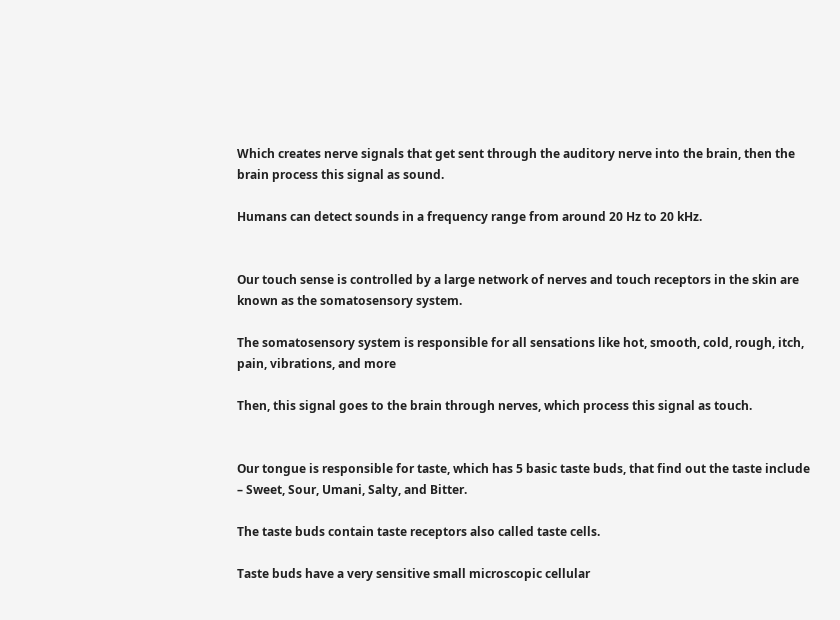Which creates nerve signals that get sent through the auditory nerve into the brain, then the brain process this signal as sound.

Humans can detect sounds in a frequency range from around 20 Hz to 20 kHz.


Our touch sense is controlled by a large network of nerves and touch receptors in the skin are known as the somatosensory system.

The somatosensory system is responsible for all sensations like hot, smooth, cold, rough, itch, pain, vibrations, and more

Then, this signal goes to the brain through nerves, which process this signal as touch.


Our tongue is responsible for taste, which has 5 basic taste buds, that find out the taste include – Sweet, Sour, Umani, Salty, and Bitter.

The taste buds contain taste receptors also called taste cells.

Taste buds have a very sensitive small microscopic cellular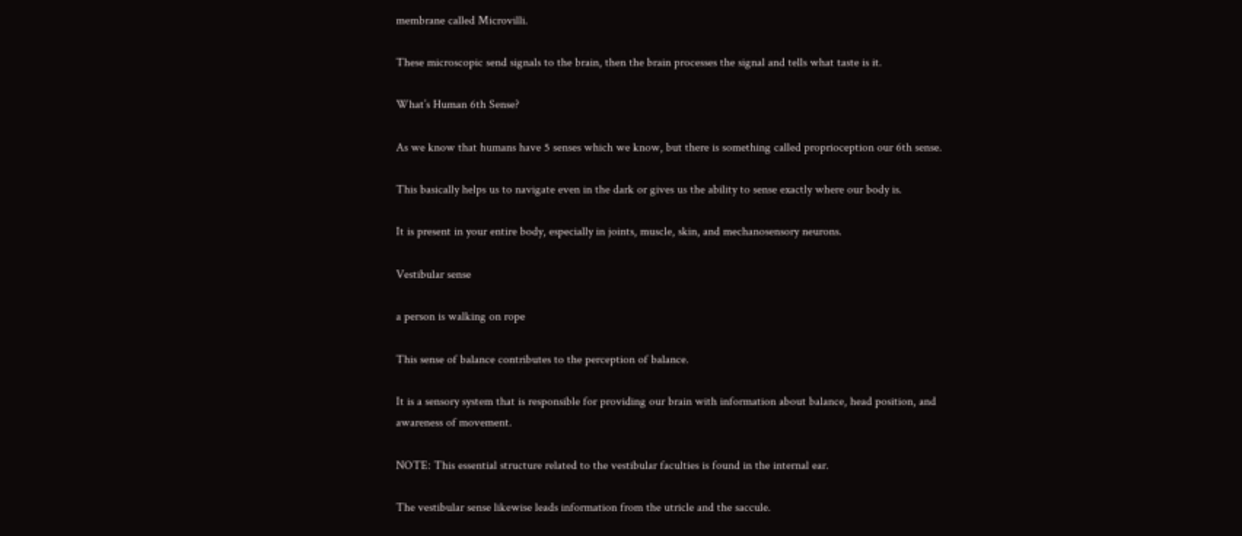membrane called Microvilli.

These microscopic send signals to the brain, then the brain processes the signal and tells what taste is it.

What’s Human 6th Sense?

As we know that humans have 5 senses which we know, but there is something called proprioception our 6th sense.

This basically helps us to navigate even in the dark or gives us the ability to sense exactly where our body is.

It is present in your entire body, especially in joints, muscle, skin, and mechanosensory neurons.

Vestibular sense

a person is walking on rope

This sense of balance contributes to the perception of balance.

It is a sensory system that is responsible for providing our brain with information about balance, head position, and awareness of movement.

NOTE: This essential structure related to the vestibular faculties is found in the internal ear.

The vestibular sense likewise leads information from the utricle and the saccule.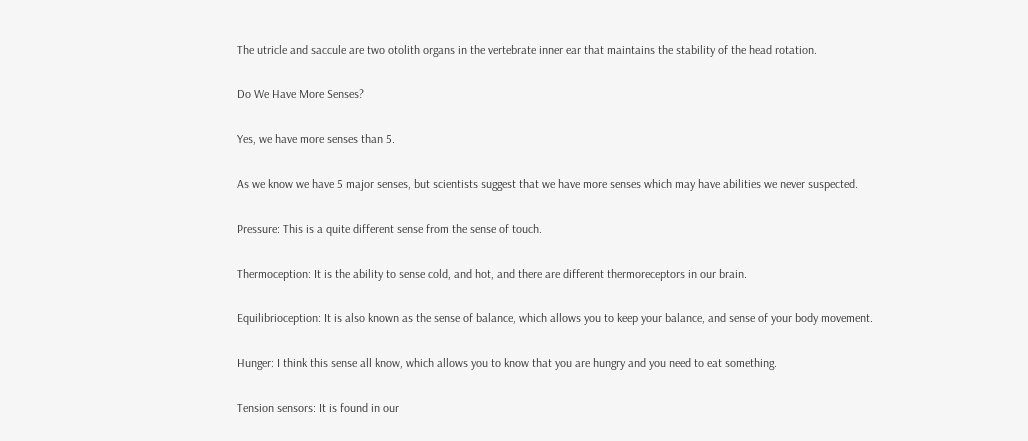The utricle and saccule are two otolith organs in the vertebrate inner ear that maintains the stability of the head rotation.

Do We Have More Senses?

Yes, we have more senses than 5.

As we know we have 5 major senses, but scientists suggest that we have more senses which may have abilities we never suspected.

Pressure: This is a quite different sense from the sense of touch.

Thermoception: It is the ability to sense cold, and hot, and there are different thermoreceptors in our brain.

Equilibrioception: It is also known as the sense of balance, which allows you to keep your balance, and sense of your body movement.

Hunger: I think this sense all know, which allows you to know that you are hungry and you need to eat something.

Tension sensors: It is found in our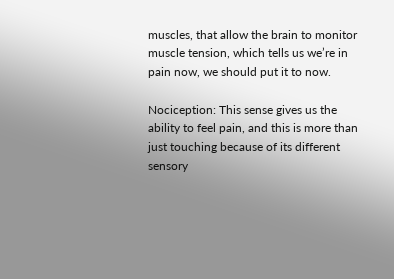muscles, that allow the brain to monitor muscle tension, which tells us we’re in pain now, we should put it to now.

Nociception: This sense gives us the ability to feel pain, and this is more than just touching because of its different sensory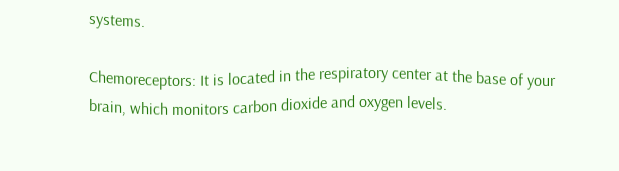systems.

Chemoreceptors: It is located in the respiratory center at the base of your brain, which monitors carbon dioxide and oxygen levels.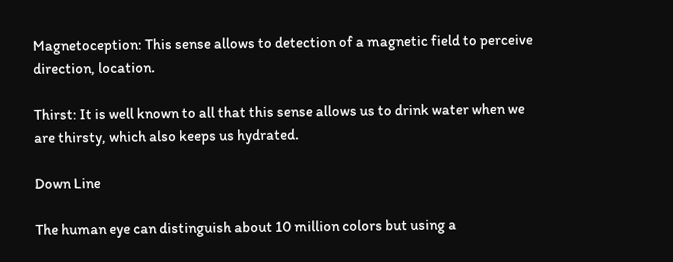Magnetoception: This sense allows to detection of a magnetic field to perceive direction, location.

Thirst: It is well known to all that this sense allows us to drink water when we are thirsty, which also keeps us hydrated.

Down Line

The human eye can distinguish about 10 million colors but using a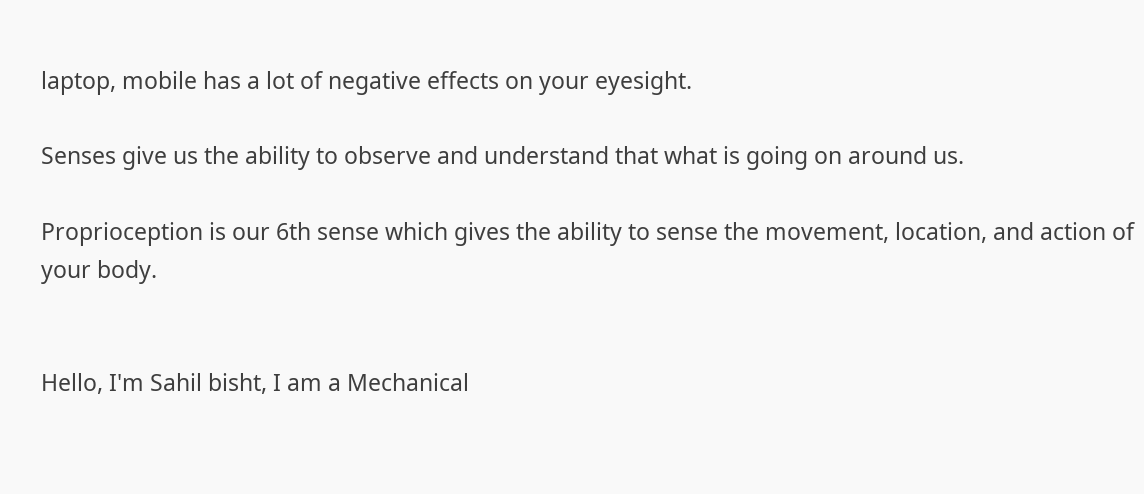laptop, mobile has a lot of negative effects on your eyesight.

Senses give us the ability to observe and understand that what is going on around us.

Proprioception is our 6th sense which gives the ability to sense the movement, location, and action of your body.


Hello, I'm Sahil bisht, I am a Mechanical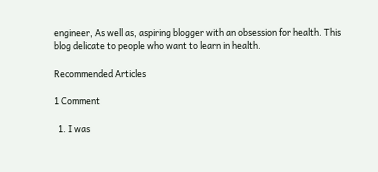engineer, As well as, aspiring blogger with an obsession for health. This blog delicate to people who want to learn in health.

Recommended Articles

1 Comment

  1. I was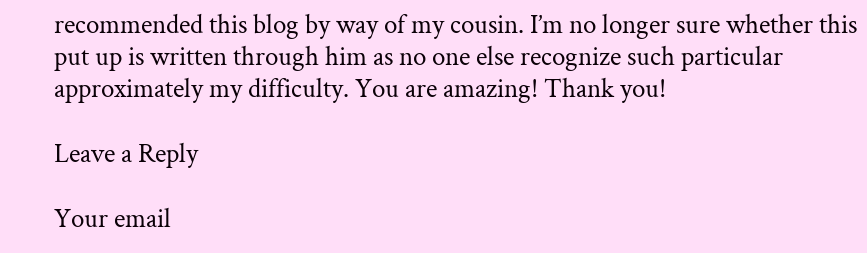recommended this blog by way of my cousin. I’m no longer sure whether this put up is written through him as no one else recognize such particular approximately my difficulty. You are amazing! Thank you!

Leave a Reply

Your email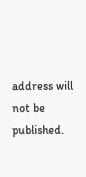address will not be published.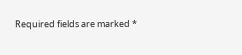Required fields are marked *